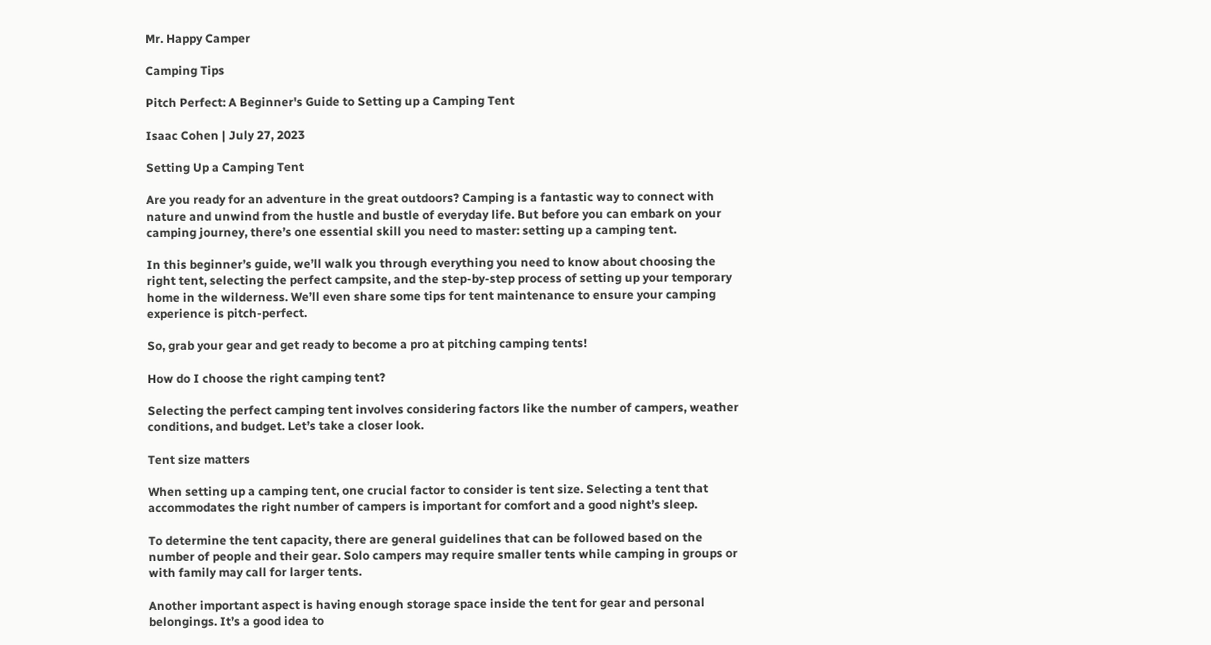Mr. Happy Camper

Camping Tips

Pitch Perfect: A Beginner's Guide to Setting up a Camping Tent

Isaac Cohen | July 27, 2023

Setting Up a Camping Tent

Are you ready for an adventure in the great outdoors? Camping is a fantastic way to connect with nature and unwind from the hustle and bustle of everyday life. But before you can embark on your camping journey, there’s one essential skill you need to master: setting up a camping tent.

In this beginner’s guide, we’ll walk you through everything you need to know about choosing the right tent, selecting the perfect campsite, and the step-by-step process of setting up your temporary home in the wilderness. We’ll even share some tips for tent maintenance to ensure your camping experience is pitch-perfect.

So, grab your gear and get ready to become a pro at pitching camping tents!

How do I choose the right camping tent?

Selecting the perfect camping tent involves considering factors like the number of campers, weather conditions, and budget. Let’s take a closer look.

Tent size matters

When setting up a camping tent, one crucial factor to consider is tent size. Selecting a tent that accommodates the right number of campers is important for comfort and a good night’s sleep.

To determine the tent capacity, there are general guidelines that can be followed based on the number of people and their gear. Solo campers may require smaller tents while camping in groups or with family may call for larger tents.

Another important aspect is having enough storage space inside the tent for gear and personal belongings. It’s a good idea to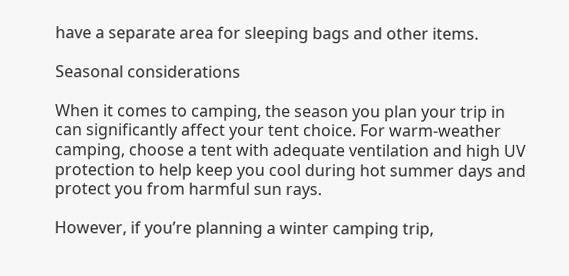have a separate area for sleeping bags and other items.

Seasonal considerations

When it comes to camping, the season you plan your trip in can significantly affect your tent choice. For warm-weather camping, choose a tent with adequate ventilation and high UV protection to help keep you cool during hot summer days and protect you from harmful sun rays.

However, if you’re planning a winter camping trip,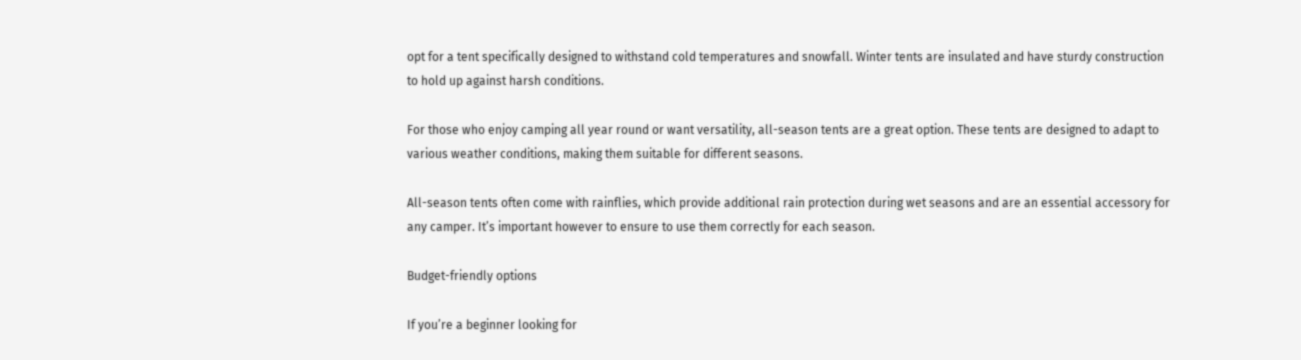opt for a tent specifically designed to withstand cold temperatures and snowfall. Winter tents are insulated and have sturdy construction to hold up against harsh conditions.

For those who enjoy camping all year round or want versatility, all-season tents are a great option. These tents are designed to adapt to various weather conditions, making them suitable for different seasons.

All-season tents often come with rainflies, which provide additional rain protection during wet seasons and are an essential accessory for any camper. It’s important however to ensure to use them correctly for each season.

Budget-friendly options

If you’re a beginner looking for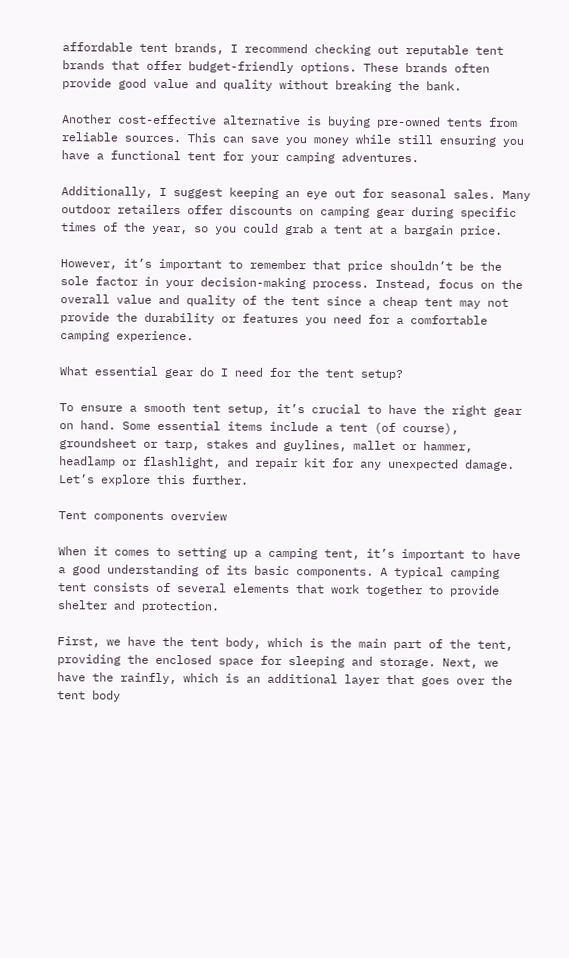affordable tent brands, I recommend checking out reputable tent brands that offer budget-friendly options. These brands often provide good value and quality without breaking the bank.

Another cost-effective alternative is buying pre-owned tents from reliable sources. This can save you money while still ensuring you have a functional tent for your camping adventures.

Additionally, I suggest keeping an eye out for seasonal sales. Many outdoor retailers offer discounts on camping gear during specific times of the year, so you could grab a tent at a bargain price.

However, it’s important to remember that price shouldn’t be the sole factor in your decision-making process. Instead, focus on the overall value and quality of the tent since a cheap tent may not provide the durability or features you need for a comfortable camping experience.

What essential gear do I need for the tent setup?

To ensure a smooth tent setup, it’s crucial to have the right gear on hand. Some essential items include a tent (of course), groundsheet or tarp, stakes and guylines, mallet or hammer, headlamp or flashlight, and repair kit for any unexpected damage. Let’s explore this further.

Tent components overview

When it comes to setting up a camping tent, it’s important to have a good understanding of its basic components. A typical camping tent consists of several elements that work together to provide shelter and protection.

First, we have the tent body, which is the main part of the tent, providing the enclosed space for sleeping and storage. Next, we have the rainfly, which is an additional layer that goes over the tent body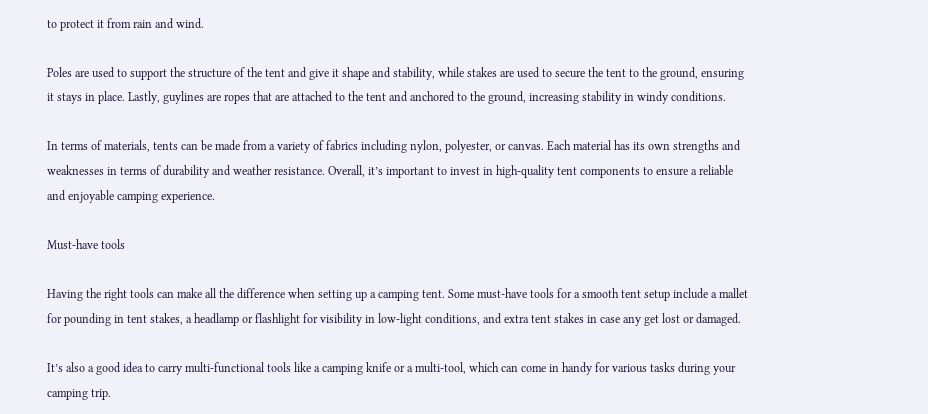to protect it from rain and wind.

Poles are used to support the structure of the tent and give it shape and stability, while stakes are used to secure the tent to the ground, ensuring it stays in place. Lastly, guylines are ropes that are attached to the tent and anchored to the ground, increasing stability in windy conditions.

In terms of materials, tents can be made from a variety of fabrics including nylon, polyester, or canvas. Each material has its own strengths and weaknesses in terms of durability and weather resistance. Overall, it’s important to invest in high-quality tent components to ensure a reliable and enjoyable camping experience.

Must-have tools

Having the right tools can make all the difference when setting up a camping tent. Some must-have tools for a smooth tent setup include a mallet for pounding in tent stakes, a headlamp or flashlight for visibility in low-light conditions, and extra tent stakes in case any get lost or damaged.

It’s also a good idea to carry multi-functional tools like a camping knife or a multi-tool, which can come in handy for various tasks during your camping trip.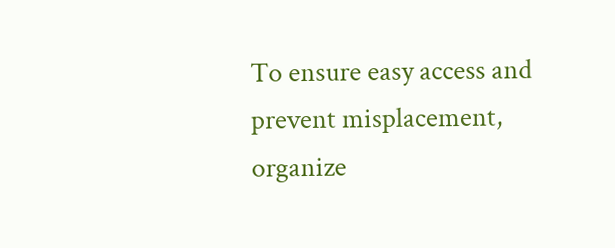To ensure easy access and prevent misplacement, organize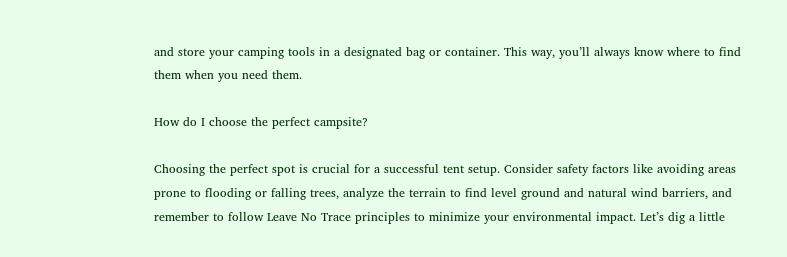and store your camping tools in a designated bag or container. This way, you’ll always know where to find them when you need them.

How do I choose the perfect campsite?

Choosing the perfect spot is crucial for a successful tent setup. Consider safety factors like avoiding areas prone to flooding or falling trees, analyze the terrain to find level ground and natural wind barriers, and remember to follow Leave No Trace principles to minimize your environmental impact. Let’s dig a little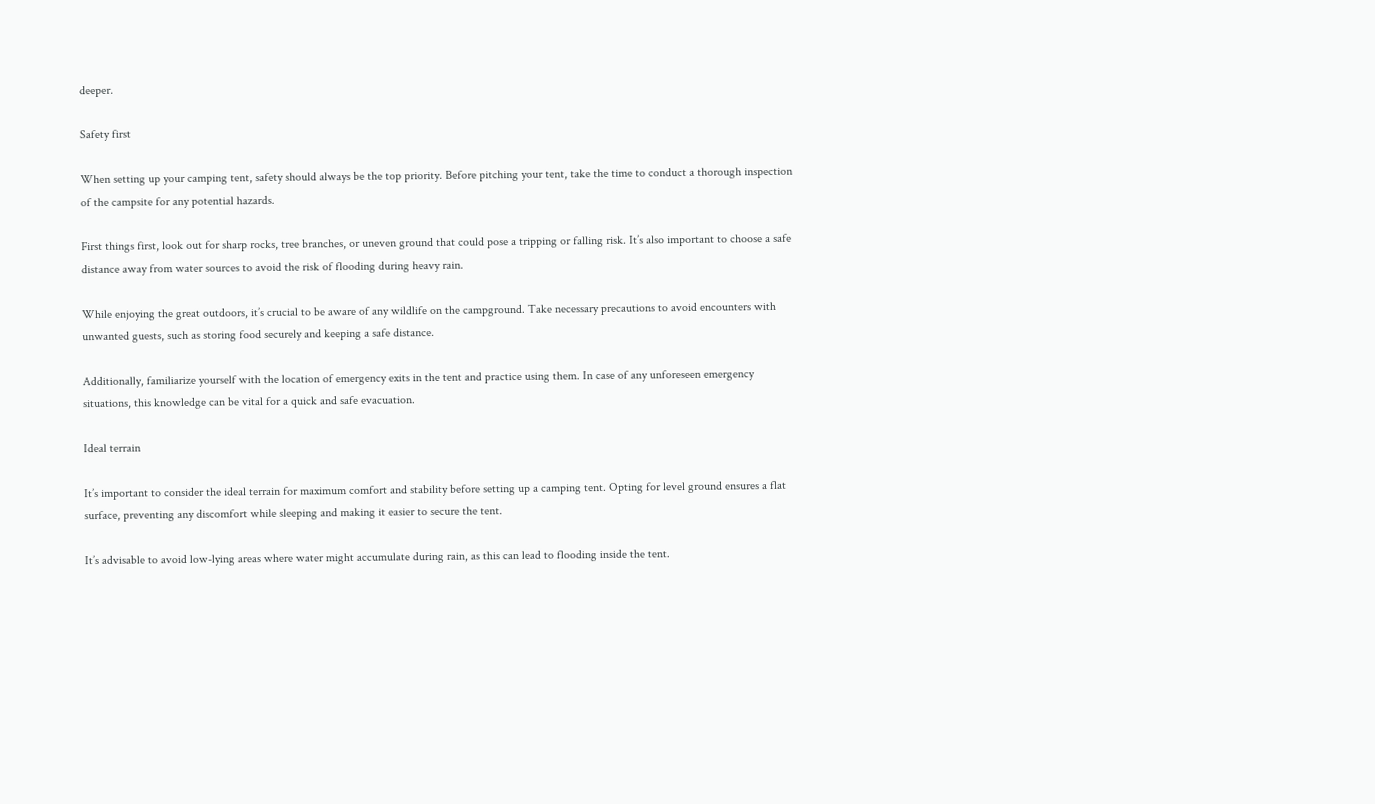deeper.

Safety first

When setting up your camping tent, safety should always be the top priority. Before pitching your tent, take the time to conduct a thorough inspection of the campsite for any potential hazards.

First things first, look out for sharp rocks, tree branches, or uneven ground that could pose a tripping or falling risk. It’s also important to choose a safe distance away from water sources to avoid the risk of flooding during heavy rain.

While enjoying the great outdoors, it’s crucial to be aware of any wildlife on the campground. Take necessary precautions to avoid encounters with unwanted guests, such as storing food securely and keeping a safe distance.

Additionally, familiarize yourself with the location of emergency exits in the tent and practice using them. In case of any unforeseen emergency situations, this knowledge can be vital for a quick and safe evacuation.

Ideal terrain

It’s important to consider the ideal terrain for maximum comfort and stability before setting up a camping tent. Opting for level ground ensures a flat surface, preventing any discomfort while sleeping and making it easier to secure the tent.

It’s advisable to avoid low-lying areas where water might accumulate during rain, as this can lead to flooding inside the tent.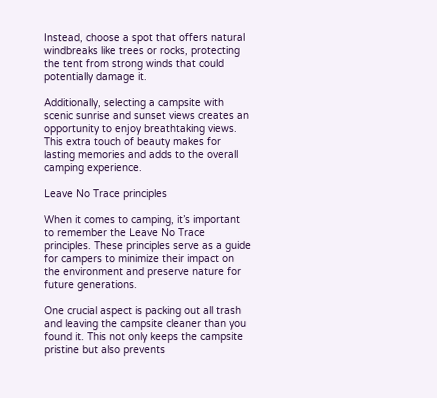Instead, choose a spot that offers natural windbreaks like trees or rocks, protecting the tent from strong winds that could potentially damage it.

Additionally, selecting a campsite with scenic sunrise and sunset views creates an opportunity to enjoy breathtaking views. This extra touch of beauty makes for lasting memories and adds to the overall camping experience.

Leave No Trace principles

When it comes to camping, it’s important to remember the Leave No Trace principles. These principles serve as a guide for campers to minimize their impact on the environment and preserve nature for future generations.

One crucial aspect is packing out all trash and leaving the campsite cleaner than you found it. This not only keeps the campsite pristine but also prevents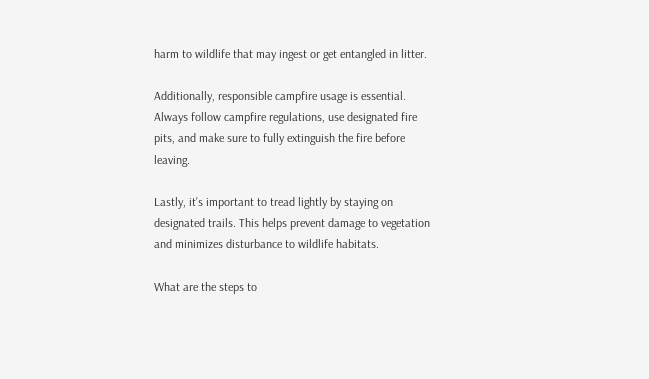harm to wildlife that may ingest or get entangled in litter.

Additionally, responsible campfire usage is essential. Always follow campfire regulations, use designated fire pits, and make sure to fully extinguish the fire before leaving.

Lastly, it’s important to tread lightly by staying on designated trails. This helps prevent damage to vegetation and minimizes disturbance to wildlife habitats.

What are the steps to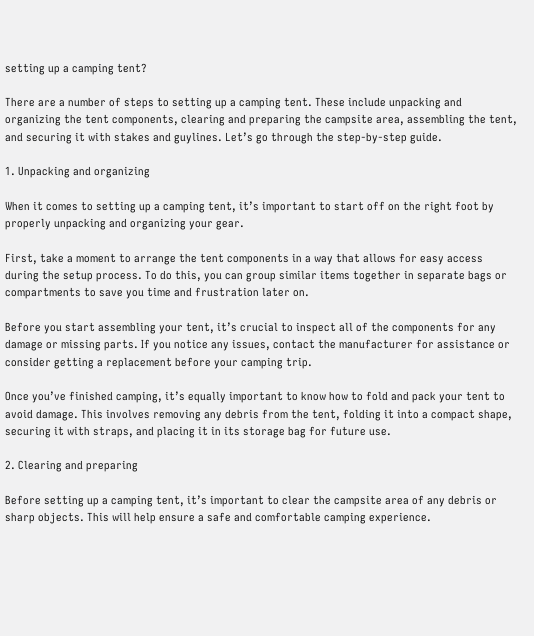setting up a camping tent?

There are a number of steps to setting up a camping tent. These include unpacking and organizing the tent components, clearing and preparing the campsite area, assembling the tent, and securing it with stakes and guylines. Let’s go through the step-by-step guide.

1. Unpacking and organizing

When it comes to setting up a camping tent, it’s important to start off on the right foot by properly unpacking and organizing your gear.

First, take a moment to arrange the tent components in a way that allows for easy access during the setup process. To do this, you can group similar items together in separate bags or compartments to save you time and frustration later on.

Before you start assembling your tent, it’s crucial to inspect all of the components for any damage or missing parts. If you notice any issues, contact the manufacturer for assistance or consider getting a replacement before your camping trip.

Once you’ve finished camping, it’s equally important to know how to fold and pack your tent to avoid damage. This involves removing any debris from the tent, folding it into a compact shape, securing it with straps, and placing it in its storage bag for future use.

2. Clearing and preparing

Before setting up a camping tent, it’s important to clear the campsite area of any debris or sharp objects. This will help ensure a safe and comfortable camping experience.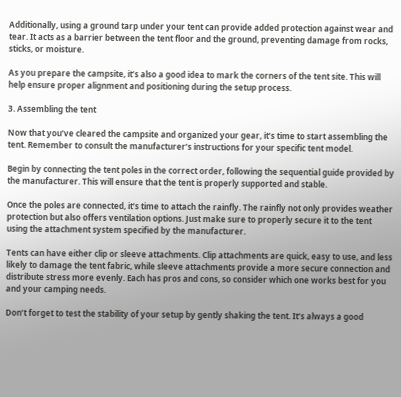Additionally, using a ground tarp under your tent can provide added protection against wear and tear. It acts as a barrier between the tent floor and the ground, preventing damage from rocks, sticks, or moisture.

As you prepare the campsite, it’s also a good idea to mark the corners of the tent site. This will help ensure proper alignment and positioning during the setup process.

3. Assembling the tent

Now that you’ve cleared the campsite and organized your gear, it’s time to start assembling the tent. Remember to consult the manufacturer’s instructions for your specific tent model.

Begin by connecting the tent poles in the correct order, following the sequential guide provided by the manufacturer. This will ensure that the tent is properly supported and stable.

Once the poles are connected, it’s time to attach the rainfly. The rainfly not only provides weather protection but also offers ventilation options. Just make sure to properly secure it to the tent using the attachment system specified by the manufacturer.

Tents can have either clip or sleeve attachments. Clip attachments are quick, easy to use, and less likely to damage the tent fabric, while sleeve attachments provide a more secure connection and distribute stress more evenly. Each has pros and cons, so consider which one works best for you and your camping needs.

Don’t forget to test the stability of your setup by gently shaking the tent. It’s always a good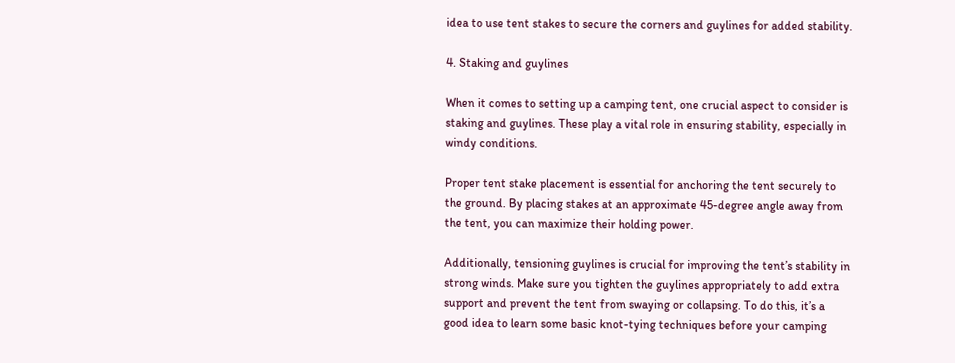idea to use tent stakes to secure the corners and guylines for added stability.

4. Staking and guylines

When it comes to setting up a camping tent, one crucial aspect to consider is staking and guylines. These play a vital role in ensuring stability, especially in windy conditions.

Proper tent stake placement is essential for anchoring the tent securely to the ground. By placing stakes at an approximate 45-degree angle away from the tent, you can maximize their holding power.

Additionally, tensioning guylines is crucial for improving the tent’s stability in strong winds. Make sure you tighten the guylines appropriately to add extra support and prevent the tent from swaying or collapsing. To do this, it’s a good idea to learn some basic knot-tying techniques before your camping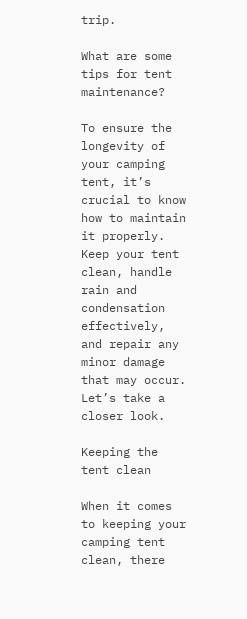trip.

What are some tips for tent maintenance?

To ensure the longevity of your camping tent, it’s crucial to know how to maintain it properly. Keep your tent clean, handle rain and condensation effectively, and repair any minor damage that may occur. Let’s take a closer look.

Keeping the tent clean

When it comes to keeping your camping tent clean, there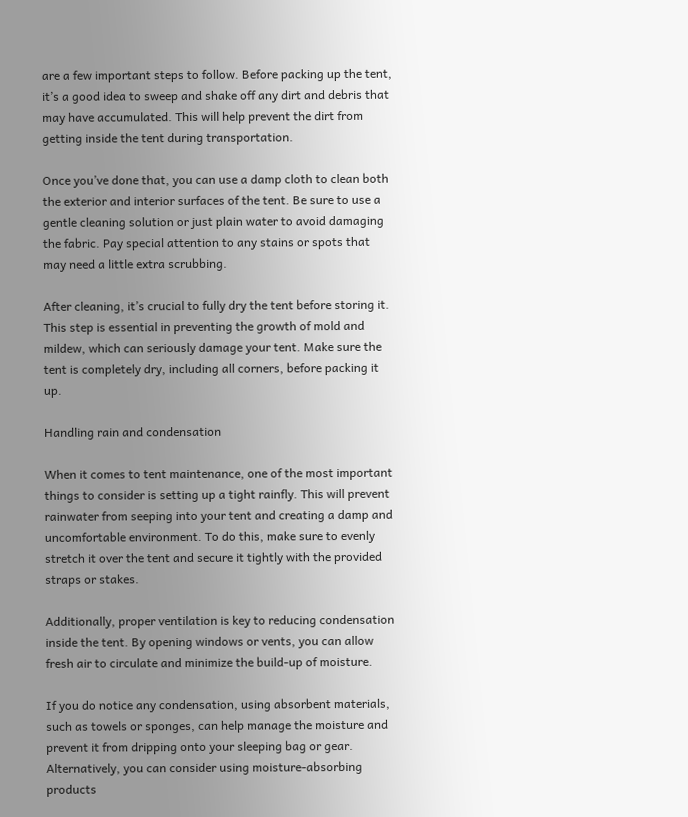are a few important steps to follow. Before packing up the tent, it’s a good idea to sweep and shake off any dirt and debris that may have accumulated. This will help prevent the dirt from getting inside the tent during transportation.

Once you’ve done that, you can use a damp cloth to clean both the exterior and interior surfaces of the tent. Be sure to use a gentle cleaning solution or just plain water to avoid damaging the fabric. Pay special attention to any stains or spots that may need a little extra scrubbing.

After cleaning, it’s crucial to fully dry the tent before storing it. This step is essential in preventing the growth of mold and mildew, which can seriously damage your tent. Make sure the tent is completely dry, including all corners, before packing it up.

Handling rain and condensation

When it comes to tent maintenance, one of the most important things to consider is setting up a tight rainfly. This will prevent rainwater from seeping into your tent and creating a damp and uncomfortable environment. To do this, make sure to evenly stretch it over the tent and secure it tightly with the provided straps or stakes.

Additionally, proper ventilation is key to reducing condensation inside the tent. By opening windows or vents, you can allow fresh air to circulate and minimize the build-up of moisture.

If you do notice any condensation, using absorbent materials, such as towels or sponges, can help manage the moisture and prevent it from dripping onto your sleeping bag or gear. Alternatively, you can consider using moisture-absorbing products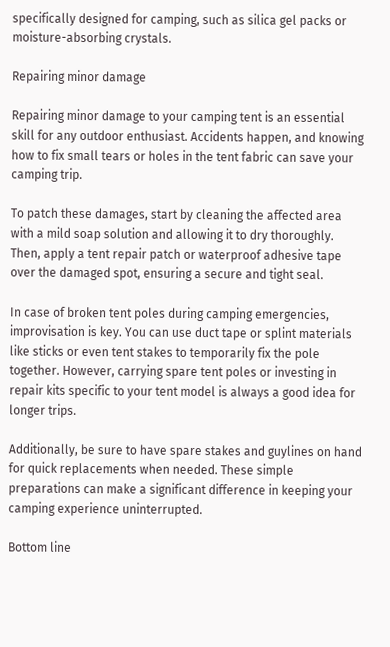specifically designed for camping, such as silica gel packs or moisture-absorbing crystals.

Repairing minor damage

Repairing minor damage to your camping tent is an essential skill for any outdoor enthusiast. Accidents happen, and knowing how to fix small tears or holes in the tent fabric can save your camping trip.

To patch these damages, start by cleaning the affected area with a mild soap solution and allowing it to dry thoroughly. Then, apply a tent repair patch or waterproof adhesive tape over the damaged spot, ensuring a secure and tight seal.

In case of broken tent poles during camping emergencies, improvisation is key. You can use duct tape or splint materials like sticks or even tent stakes to temporarily fix the pole together. However, carrying spare tent poles or investing in repair kits specific to your tent model is always a good idea for longer trips.

Additionally, be sure to have spare stakes and guylines on hand for quick replacements when needed. These simple preparations can make a significant difference in keeping your camping experience uninterrupted.

Bottom line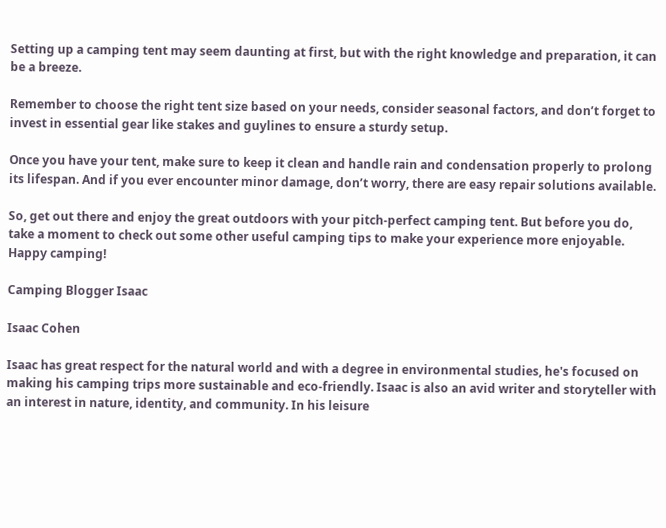Setting up a camping tent may seem daunting at first, but with the right knowledge and preparation, it can be a breeze.

Remember to choose the right tent size based on your needs, consider seasonal factors, and don’t forget to invest in essential gear like stakes and guylines to ensure a sturdy setup.

Once you have your tent, make sure to keep it clean and handle rain and condensation properly to prolong its lifespan. And if you ever encounter minor damage, don’t worry, there are easy repair solutions available.

So, get out there and enjoy the great outdoors with your pitch-perfect camping tent. But before you do, take a moment to check out some other useful camping tips to make your experience more enjoyable. Happy camping!

Camping Blogger Isaac

Isaac Cohen

Isaac has great respect for the natural world and with a degree in environmental studies, he's focused on making his camping trips more sustainable and eco-friendly. Isaac is also an avid writer and storyteller with an interest in nature, identity, and community. In his leisure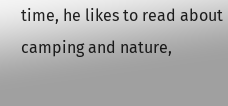time, he likes to read about camping and nature,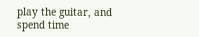play the guitar, and spend time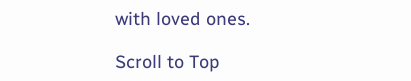with loved ones.

Scroll to Top